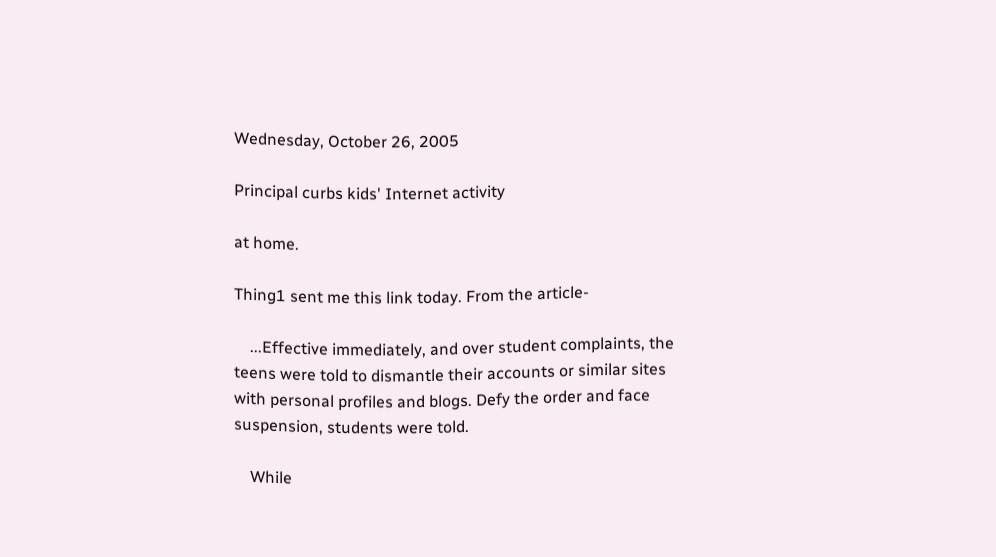Wednesday, October 26, 2005

Principal curbs kids' Internet activity

at home.

Thing1 sent me this link today. From the article-

    ...Effective immediately, and over student complaints, the teens were told to dismantle their accounts or similar sites with personal profiles and blogs. Defy the order and face suspension, students were told.

    While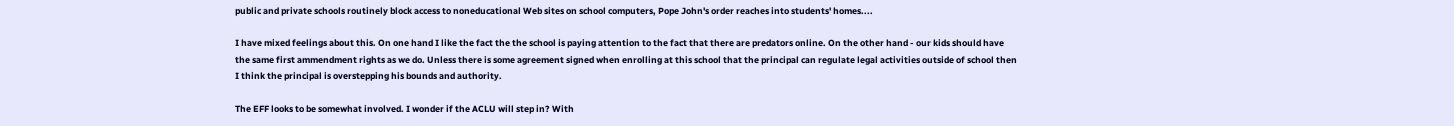public and private schools routinely block access to noneducational Web sites on school computers, Pope John's order reaches into students' homes....

I have mixed feelings about this. On one hand I like the fact the the school is paying attention to the fact that there are predators online. On the other hand - our kids should have the same first ammendment rights as we do. Unless there is some agreement signed when enrolling at this school that the principal can regulate legal activities outside of school then I think the principal is overstepping his bounds and authority.

The EFF looks to be somewhat involved. I wonder if the ACLU will step in? With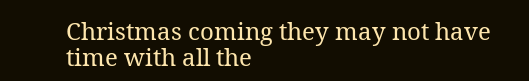Christmas coming they may not have time with all the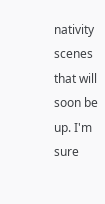nativity scenes that will soon be up. I'm sure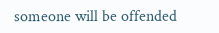someone will be offended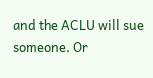and the ACLU will sue someone. Or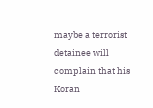maybe a terrorist detainee will complain that his Koran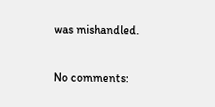was mishandled.

No comments: